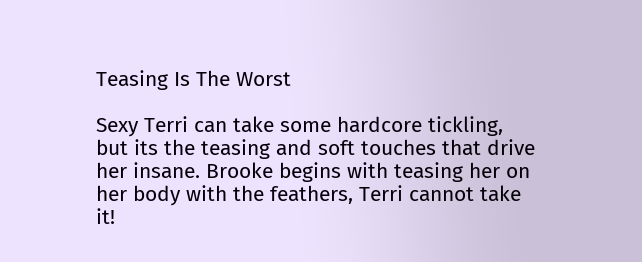Teasing Is The Worst

Sexy Terri can take some hardcore tickling, but its the teasing and soft touches that drive her insane. Brooke begins with teasing her on her body with the feathers, Terri cannot take it!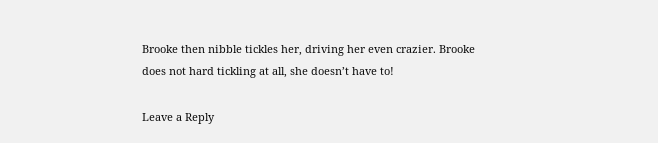Brooke then nibble tickles her, driving her even crazier. Brooke does not hard tickling at all, she doesn’t have to!

Leave a Reply